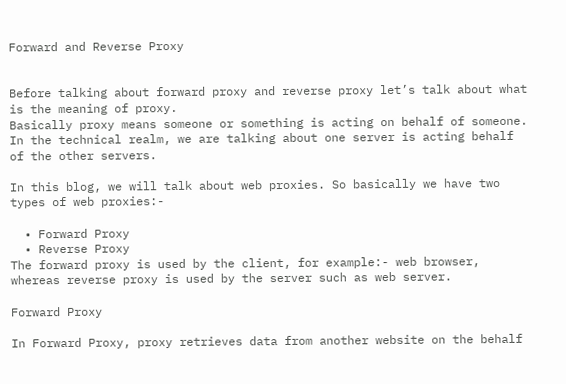Forward and Reverse Proxy


Before talking about forward proxy and reverse proxy let’s talk about what is the meaning of proxy.
Basically proxy means someone or something is acting on behalf of someone.
In the technical realm, we are talking about one server is acting behalf of the other servers.

In this blog, we will talk about web proxies. So basically we have two types of web proxies:-

  • Forward Proxy
  • Reverse Proxy
The forward proxy is used by the client, for example:- web browser, whereas reverse proxy is used by the server such as web server.

Forward Proxy

In Forward Proxy, proxy retrieves data from another website on the behalf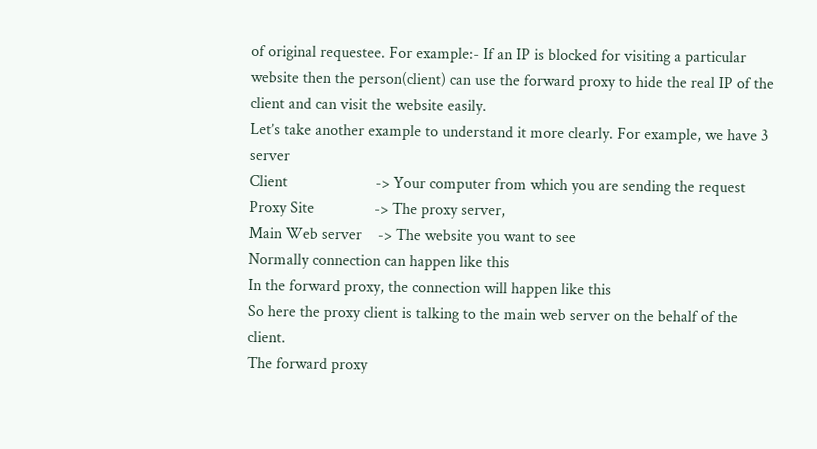of original requestee. For example:- If an IP is blocked for visiting a particular website then the person(client) can use the forward proxy to hide the real IP of the client and can visit the website easily.
Let’s take another example to understand it more clearly. For example, we have 3 server
Client                      -> Your computer from which you are sending the request
Proxy Site               -> The proxy server,
Main Web server    -> The website you want to see
Normally connection can happen like this
In the forward proxy, the connection will happen like this
So here the proxy client is talking to the main web server on the behalf of the client.
The forward proxy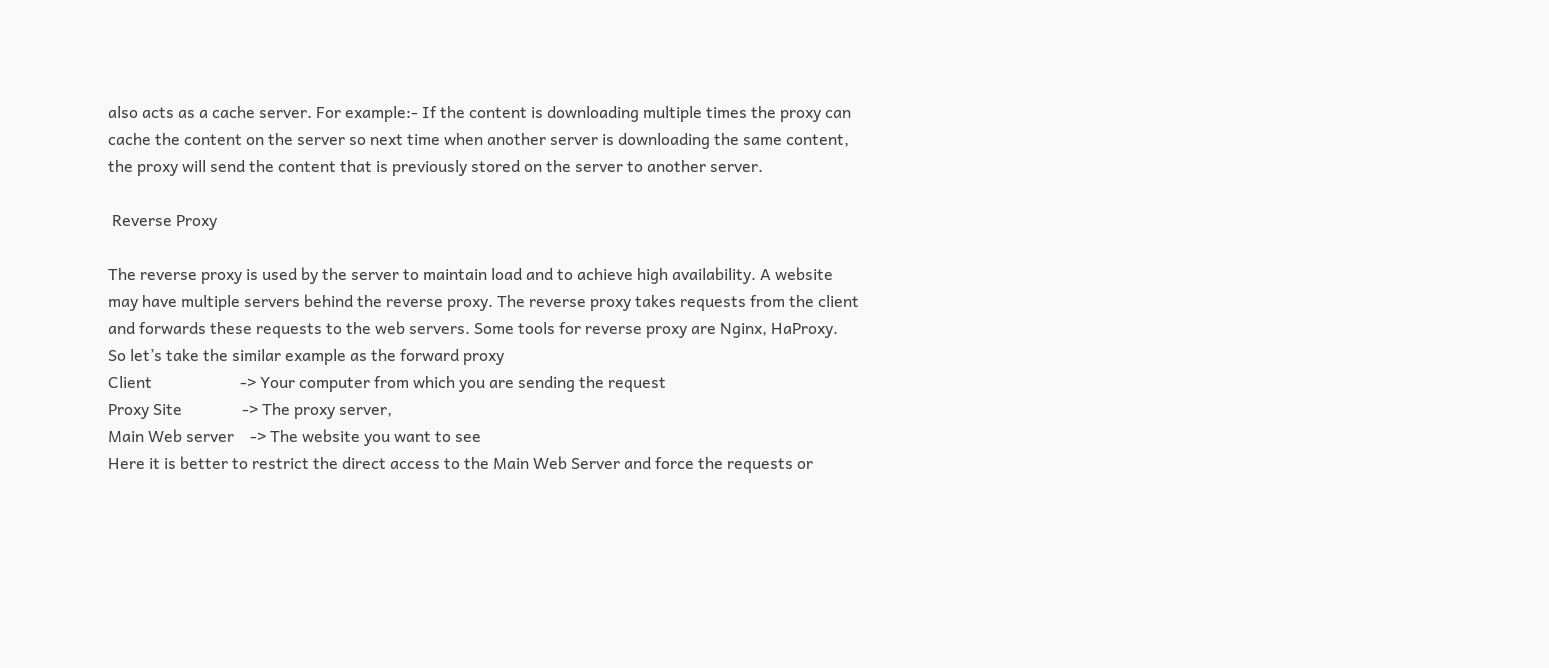also acts as a cache server. For example:- If the content is downloading multiple times the proxy can cache the content on the server so next time when another server is downloading the same content, the proxy will send the content that is previously stored on the server to another server.

 Reverse Proxy

The reverse proxy is used by the server to maintain load and to achieve high availability. A website may have multiple servers behind the reverse proxy. The reverse proxy takes requests from the client and forwards these requests to the web servers. Some tools for reverse proxy are Nginx, HaProxy.
So let’s take the similar example as the forward proxy
Client                      -> Your computer from which you are sending the request
Proxy Site               -> The proxy server,
Main Web server    -> The website you want to see
Here it is better to restrict the direct access to the Main Web Server and force the requests or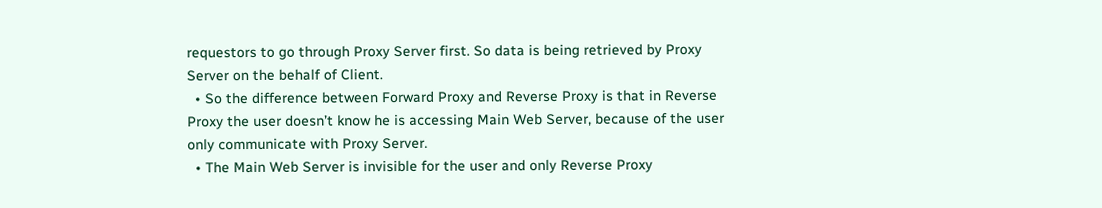requestors to go through Proxy Server first. So data is being retrieved by Proxy Server on the behalf of Client.
  • So the difference between Forward Proxy and Reverse Proxy is that in Reverse Proxy the user doesn’t know he is accessing Main Web Server, because of the user only communicate with Proxy Server.
  • The Main Web Server is invisible for the user and only Reverse Proxy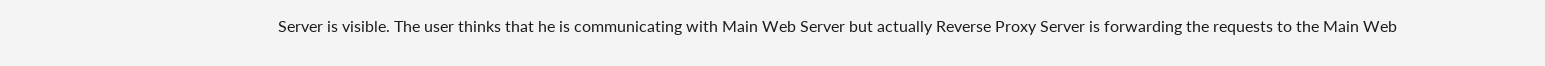Server is visible. The user thinks that he is communicating with Main Web Server but actually Reverse Proxy Server is forwarding the requests to the Main Web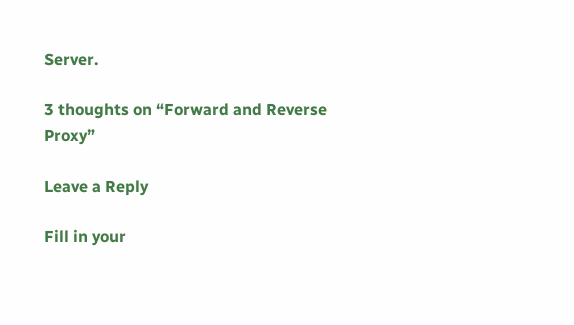Server.

3 thoughts on “Forward and Reverse Proxy”

Leave a Reply

Fill in your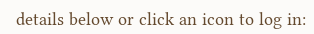details below or click an icon to log in: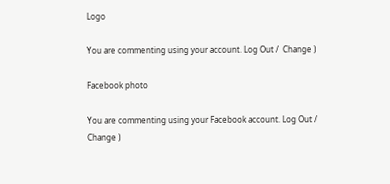Logo

You are commenting using your account. Log Out /  Change )

Facebook photo

You are commenting using your Facebook account. Log Out /  Change )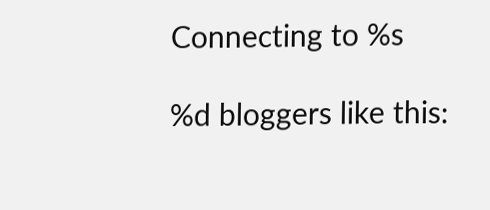Connecting to %s

%d bloggers like this: